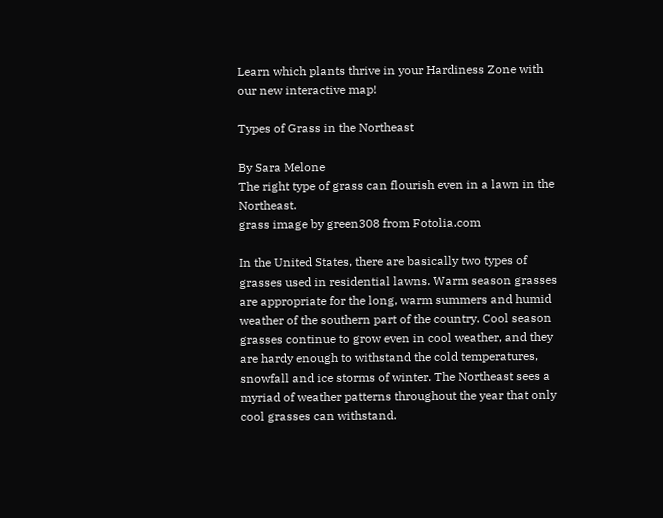Learn which plants thrive in your Hardiness Zone with our new interactive map!

Types of Grass in the Northeast

By Sara Melone
The right type of grass can flourish even in a lawn in the Northeast.
grass image by green308 from Fotolia.com

In the United States, there are basically two types of grasses used in residential lawns. Warm season grasses are appropriate for the long, warm summers and humid weather of the southern part of the country. Cool season grasses continue to grow even in cool weather, and they are hardy enough to withstand the cold temperatures, snowfall and ice storms of winter. The Northeast sees a myriad of weather patterns throughout the year that only cool grasses can withstand.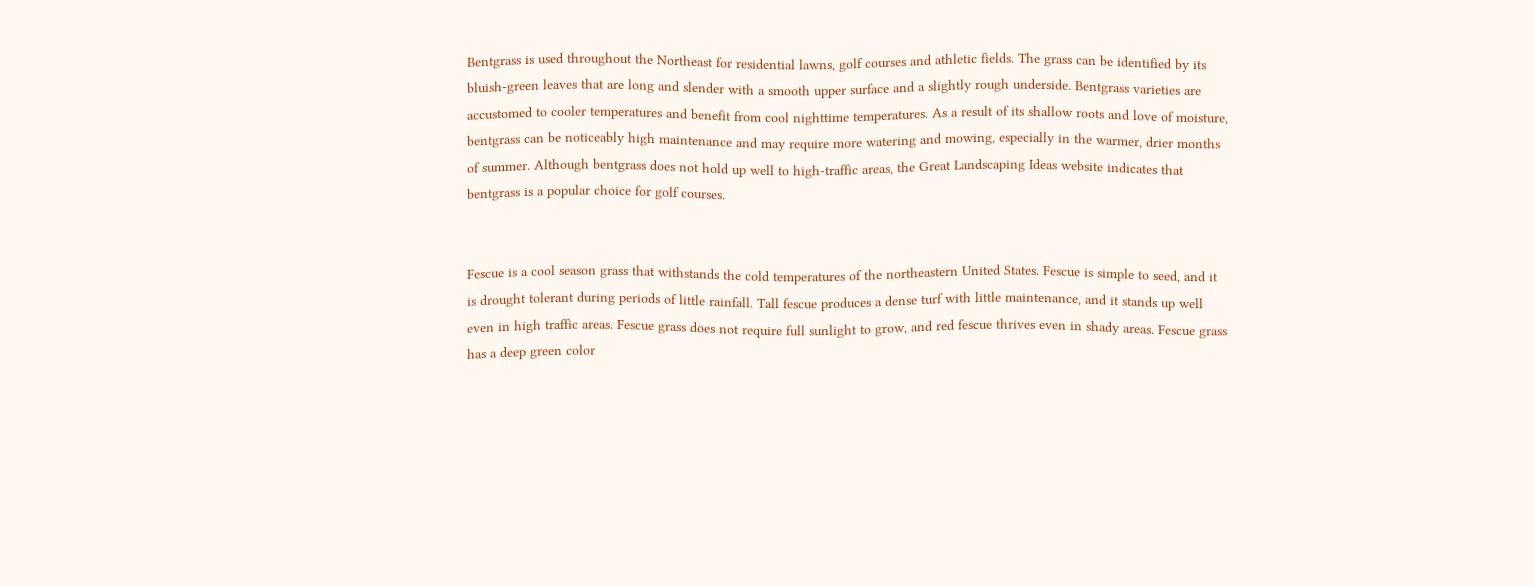Bentgrass is used throughout the Northeast for residential lawns, golf courses and athletic fields. The grass can be identified by its bluish-green leaves that are long and slender with a smooth upper surface and a slightly rough underside. Bentgrass varieties are accustomed to cooler temperatures and benefit from cool nighttime temperatures. As a result of its shallow roots and love of moisture, bentgrass can be noticeably high maintenance and may require more watering and mowing, especially in the warmer, drier months of summer. Although bentgrass does not hold up well to high-traffic areas, the Great Landscaping Ideas website indicates that bentgrass is a popular choice for golf courses.


Fescue is a cool season grass that withstands the cold temperatures of the northeastern United States. Fescue is simple to seed, and it is drought tolerant during periods of little rainfall. Tall fescue produces a dense turf with little maintenance, and it stands up well even in high traffic areas. Fescue grass does not require full sunlight to grow, and red fescue thrives even in shady areas. Fescue grass has a deep green color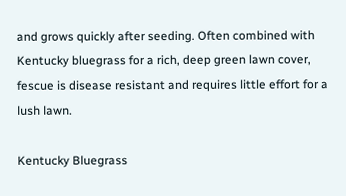and grows quickly after seeding. Often combined with Kentucky bluegrass for a rich, deep green lawn cover, fescue is disease resistant and requires little effort for a lush lawn.

Kentucky Bluegrass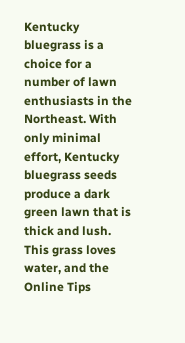Kentucky bluegrass is a choice for a number of lawn enthusiasts in the Northeast. With only minimal effort, Kentucky bluegrass seeds produce a dark green lawn that is thick and lush. This grass loves water, and the Online Tips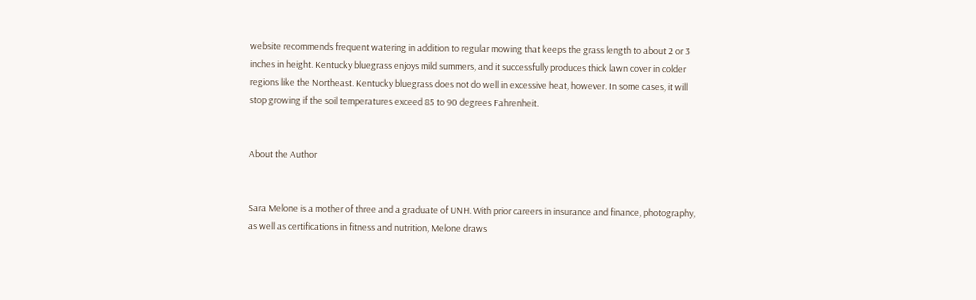website recommends frequent watering in addition to regular mowing that keeps the grass length to about 2 or 3 inches in height. Kentucky bluegrass enjoys mild summers, and it successfully produces thick lawn cover in colder regions like the Northeast. Kentucky bluegrass does not do well in excessive heat, however. In some cases, it will stop growing if the soil temperatures exceed 85 to 90 degrees Fahrenheit.


About the Author


Sara Melone is a mother of three and a graduate of UNH. With prior careers in insurance and finance, photography, as well as certifications in fitness and nutrition, Melone draws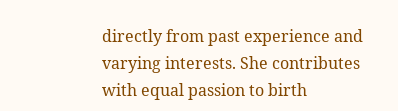directly from past experience and varying interests. She contributes with equal passion to birth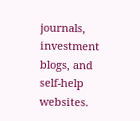journals, investment blogs, and self-help websites.